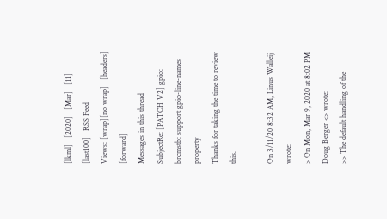[lkml]   [2020]   [Mar]   [11]   [last100]   RSS Feed
Views: [wrap][no wrap]   [headers]  [forward]
Messages in this thread
SubjectRe: [PATCH V2] gpio: brcmstb: support gpio-line-names property
Thanks for taking the time to review this.

On 3/11/20 8:32 AM, Linus Walleij wrote:
> On Mon, Mar 9, 2020 at 8:02 PM Doug Berger <> wrote:
>> The default handling of the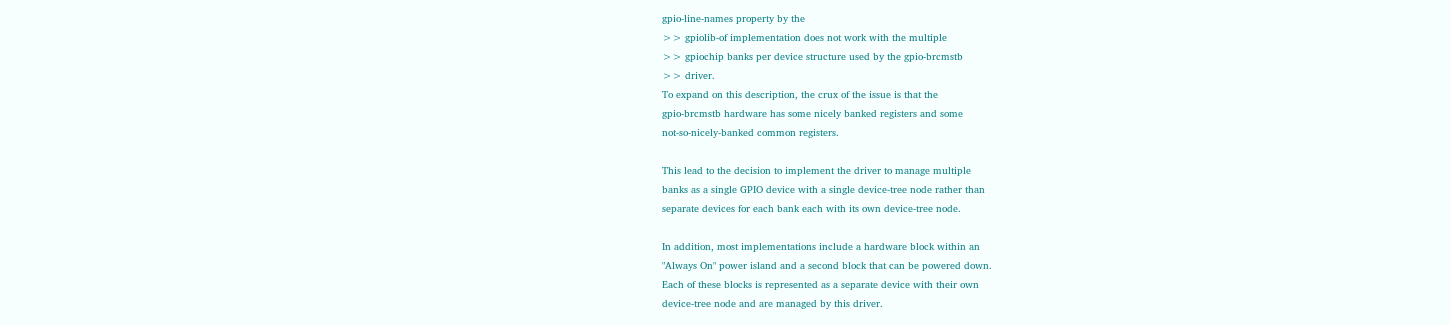gpio-line-names property by the
>> gpiolib-of implementation does not work with the multiple
>> gpiochip banks per device structure used by the gpio-brcmstb
>> driver.
To expand on this description, the crux of the issue is that the
gpio-brcmstb hardware has some nicely banked registers and some
not-so-nicely-banked common registers.

This lead to the decision to implement the driver to manage multiple
banks as a single GPIO device with a single device-tree node rather than
separate devices for each bank each with its own device-tree node.

In addition, most implementations include a hardware block within an
"Always On" power island and a second block that can be powered down.
Each of these blocks is represented as a separate device with their own
device-tree node and are managed by this driver.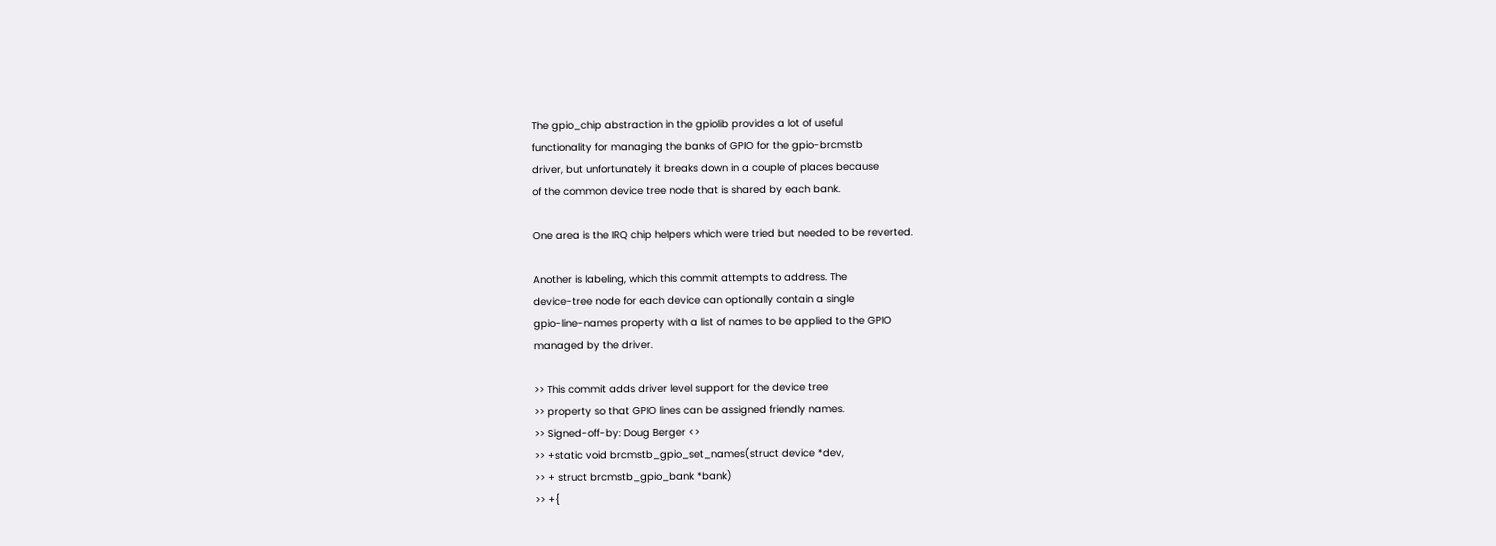The gpio_chip abstraction in the gpiolib provides a lot of useful
functionality for managing the banks of GPIO for the gpio-brcmstb
driver, but unfortunately it breaks down in a couple of places because
of the common device tree node that is shared by each bank.

One area is the IRQ chip helpers which were tried but needed to be reverted.

Another is labeling, which this commit attempts to address. The
device-tree node for each device can optionally contain a single
gpio-line-names property with a list of names to be applied to the GPIO
managed by the driver.

>> This commit adds driver level support for the device tree
>> property so that GPIO lines can be assigned friendly names.
>> Signed-off-by: Doug Berger <>
>> +static void brcmstb_gpio_set_names(struct device *dev,
>> + struct brcmstb_gpio_bank *bank)
>> +{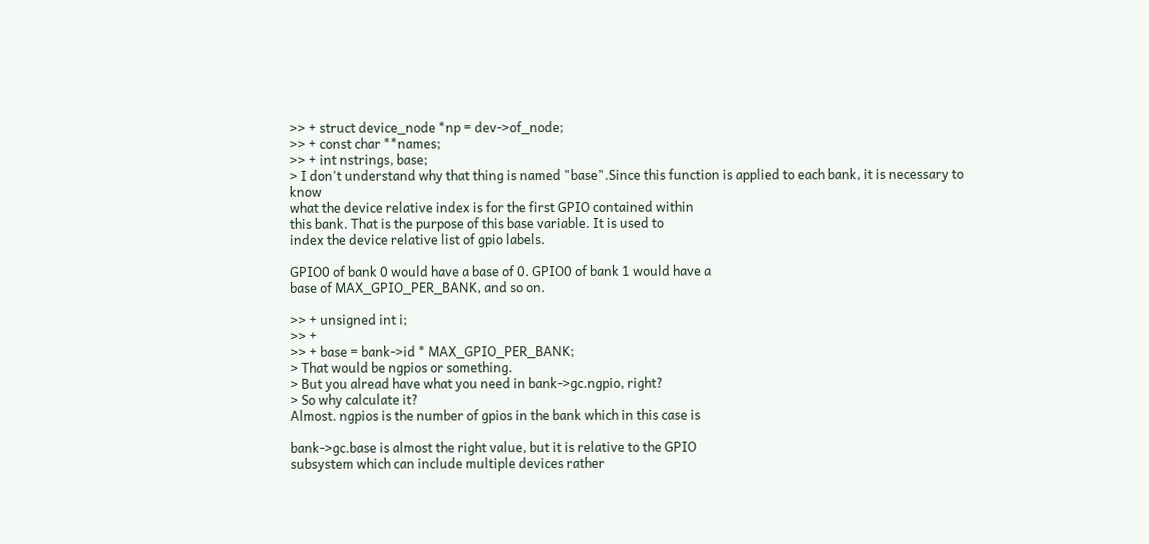>> + struct device_node *np = dev->of_node;
>> + const char **names;
>> + int nstrings, base;
> I don't understand why that thing is named "base".Since this function is applied to each bank, it is necessary to know
what the device relative index is for the first GPIO contained within
this bank. That is the purpose of this base variable. It is used to
index the device relative list of gpio labels.

GPIO0 of bank 0 would have a base of 0. GPIO0 of bank 1 would have a
base of MAX_GPIO_PER_BANK, and so on.

>> + unsigned int i;
>> +
>> + base = bank->id * MAX_GPIO_PER_BANK;
> That would be ngpios or something.
> But you alread have what you need in bank->gc.ngpio, right?
> So why calculate it?
Almost. ngpios is the number of gpios in the bank which in this case is

bank->gc.base is almost the right value, but it is relative to the GPIO
subsystem which can include multiple devices rather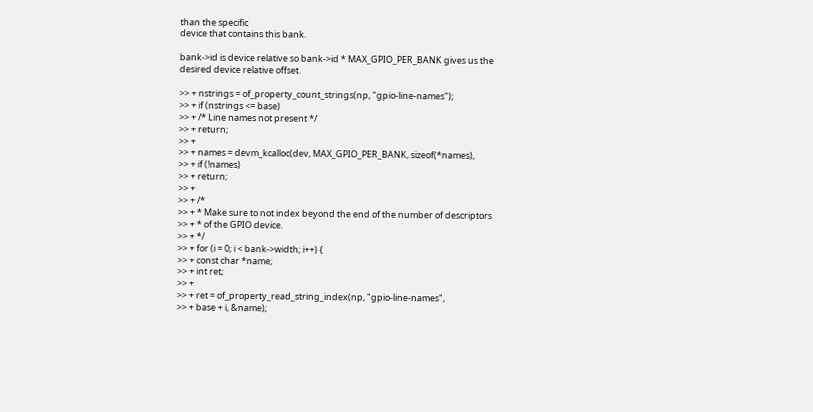than the specific
device that contains this bank.

bank->id is device relative so bank->id * MAX_GPIO_PER_BANK gives us the
desired device relative offset.

>> + nstrings = of_property_count_strings(np, "gpio-line-names");
>> + if (nstrings <= base)
>> + /* Line names not present */
>> + return;
>> +
>> + names = devm_kcalloc(dev, MAX_GPIO_PER_BANK, sizeof(*names),
>> + if (!names)
>> + return;
>> +
>> + /*
>> + * Make sure to not index beyond the end of the number of descriptors
>> + * of the GPIO device.
>> + */
>> + for (i = 0; i < bank->width; i++) {
>> + const char *name;
>> + int ret;
>> +
>> + ret = of_property_read_string_index(np, "gpio-line-names",
>> + base + i, &name);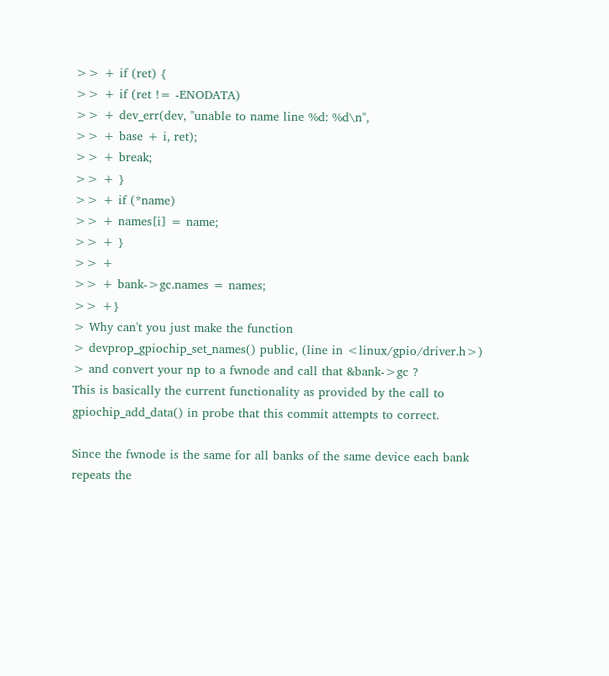>> + if (ret) {
>> + if (ret != -ENODATA)
>> + dev_err(dev, "unable to name line %d: %d\n",
>> + base + i, ret);
>> + break;
>> + }
>> + if (*name)
>> + names[i] = name;
>> + }
>> +
>> + bank->gc.names = names;
>> +}
> Why can't you just make the function
> devprop_gpiochip_set_names() public, (line in <linux/gpio/driver.h>)
> and convert your np to a fwnode and call that &bank->gc ?
This is basically the current functionality as provided by the call to
gpiochip_add_data() in probe that this commit attempts to correct.

Since the fwnode is the same for all banks of the same device each bank
repeats the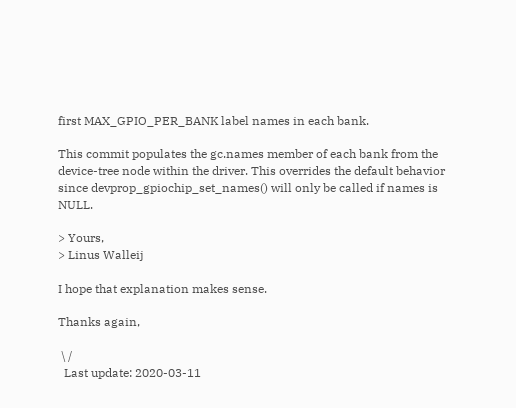first MAX_GPIO_PER_BANK label names in each bank.

This commit populates the gc.names member of each bank from the
device-tree node within the driver. This overrides the default behavior
since devprop_gpiochip_set_names() will only be called if names is NULL.

> Yours,
> Linus Walleij

I hope that explanation makes sense.

Thanks again,

 \ /
  Last update: 2020-03-11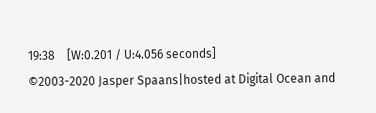19:38    [W:0.201 / U:4.056 seconds]
©2003-2020 Jasper Spaans|hosted at Digital Ocean and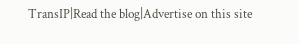TransIP|Read the blog|Advertise on this site